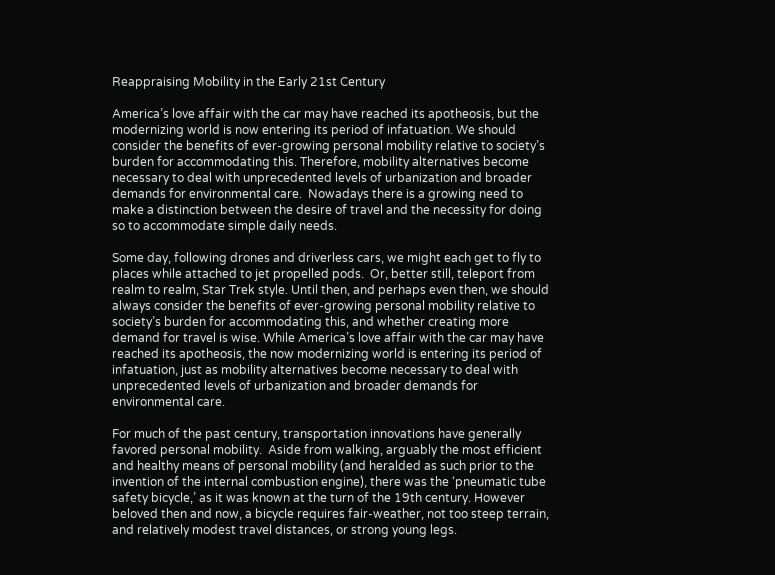Reappraising Mobility in the Early 21st Century

America’s love affair with the car may have reached its apotheosis, but the modernizing world is now entering its period of infatuation. We should consider the benefits of ever-growing personal mobility relative to society’s burden for accommodating this. Therefore, mobility alternatives become necessary to deal with unprecedented levels of urbanization and broader demands for environmental care.  Nowadays there is a growing need to make a distinction between the desire of travel and the necessity for doing so to accommodate simple daily needs.

Some day, following drones and driverless cars, we might each get to fly to places while attached to jet propelled pods.  Or, better still, teleport from realm to realm, Star Trek style. Until then, and perhaps even then, we should always consider the benefits of ever-growing personal mobility relative to society’s burden for accommodating this, and whether creating more demand for travel is wise. While America’s love affair with the car may have reached its apotheosis, the now modernizing world is entering its period of infatuation, just as mobility alternatives become necessary to deal with unprecedented levels of urbanization and broader demands for environmental care.

For much of the past century, transportation innovations have generally favored personal mobility.  Aside from walking, arguably the most efficient and healthy means of personal mobility (and heralded as such prior to the invention of the internal combustion engine), there was the ‘pneumatic tube safety bicycle,’ as it was known at the turn of the 19th century. However beloved then and now, a bicycle requires fair-weather, not too steep terrain, and relatively modest travel distances, or strong young legs.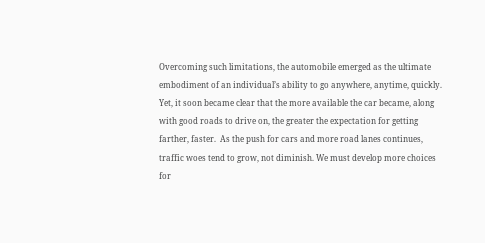Overcoming such limitations, the automobile emerged as the ultimate embodiment of an individual’s ability to go anywhere, anytime, quickly.  Yet, it soon became clear that the more available the car became, along with good roads to drive on, the greater the expectation for getting farther, faster.  As the push for cars and more road lanes continues, traffic woes tend to grow, not diminish. We must develop more choices for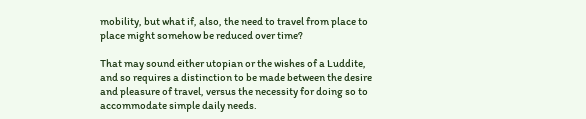mobility, but what if, also, the need to travel from place to place might somehow be reduced over time?

That may sound either utopian or the wishes of a Luddite, and so requires a distinction to be made between the desire and pleasure of travel, versus the necessity for doing so to accommodate simple daily needs.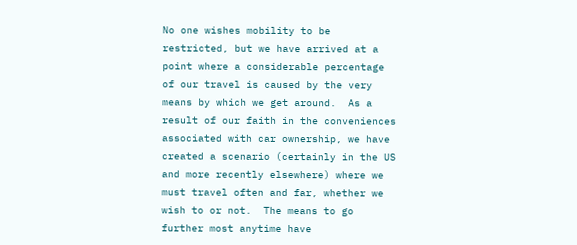No one wishes mobility to be restricted, but we have arrived at a point where a considerable percentage of our travel is caused by the very means by which we get around.  As a result of our faith in the conveniences associated with car ownership, we have created a scenario (certainly in the US and more recently elsewhere) where we must travel often and far, whether we wish to or not.  The means to go further most anytime have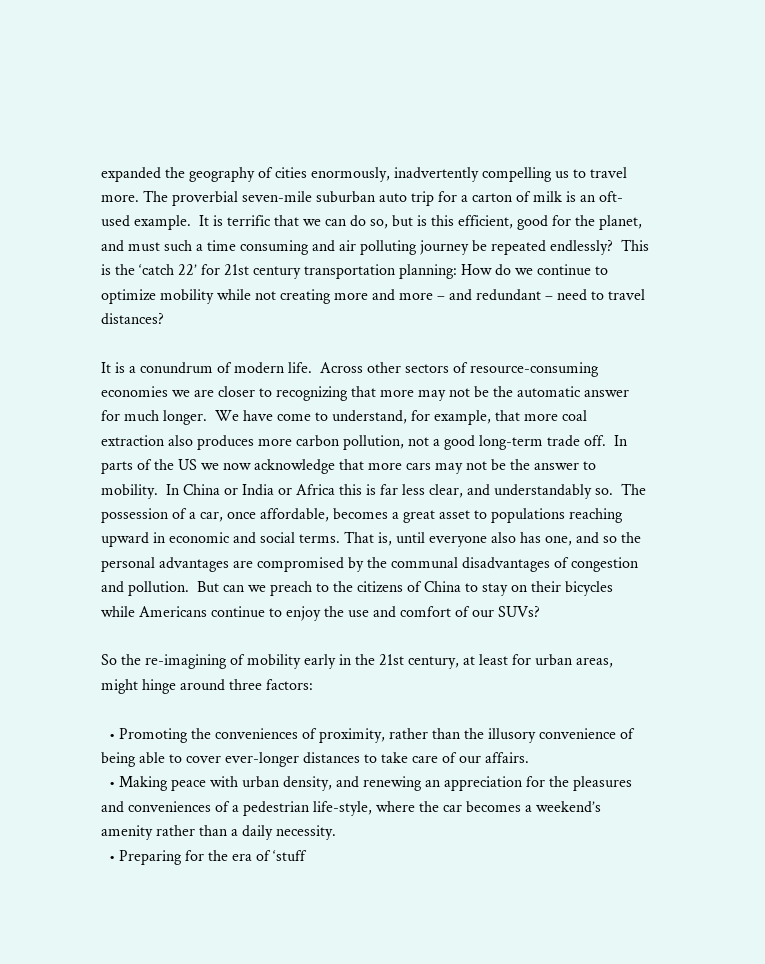expanded the geography of cities enormously, inadvertently compelling us to travel more. The proverbial seven-mile suburban auto trip for a carton of milk is an oft-used example.  It is terrific that we can do so, but is this efficient, good for the planet, and must such a time consuming and air polluting journey be repeated endlessly?  This is the ‘catch 22’ for 21st century transportation planning: How do we continue to optimize mobility while not creating more and more – and redundant – need to travel distances?

It is a conundrum of modern life.  Across other sectors of resource-consuming economies we are closer to recognizing that more may not be the automatic answer for much longer.  We have come to understand, for example, that more coal extraction also produces more carbon pollution, not a good long-term trade off.  In parts of the US we now acknowledge that more cars may not be the answer to mobility.  In China or India or Africa this is far less clear, and understandably so.  The possession of a car, once affordable, becomes a great asset to populations reaching upward in economic and social terms. That is, until everyone also has one, and so the personal advantages are compromised by the communal disadvantages of congestion and pollution.  But can we preach to the citizens of China to stay on their bicycles while Americans continue to enjoy the use and comfort of our SUVs?

So the re-imagining of mobility early in the 21st century, at least for urban areas, might hinge around three factors:

  • Promoting the conveniences of proximity, rather than the illusory convenience of being able to cover ever-longer distances to take care of our affairs.
  • Making peace with urban density, and renewing an appreciation for the pleasures and conveniences of a pedestrian life-style, where the car becomes a weekend’s amenity rather than a daily necessity.
  • Preparing for the era of ‘stuff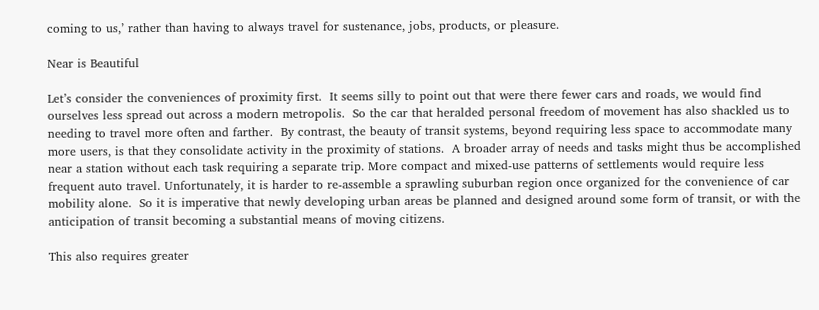coming to us,’ rather than having to always travel for sustenance, jobs, products, or pleasure.

Near is Beautiful

Let’s consider the conveniences of proximity first.  It seems silly to point out that were there fewer cars and roads, we would find ourselves less spread out across a modern metropolis.  So the car that heralded personal freedom of movement has also shackled us to needing to travel more often and farther.  By contrast, the beauty of transit systems, beyond requiring less space to accommodate many more users, is that they consolidate activity in the proximity of stations.  A broader array of needs and tasks might thus be accomplished near a station without each task requiring a separate trip. More compact and mixed-use patterns of settlements would require less frequent auto travel. Unfortunately, it is harder to re-assemble a sprawling suburban region once organized for the convenience of car mobility alone.  So it is imperative that newly developing urban areas be planned and designed around some form of transit, or with the anticipation of transit becoming a substantial means of moving citizens.

This also requires greater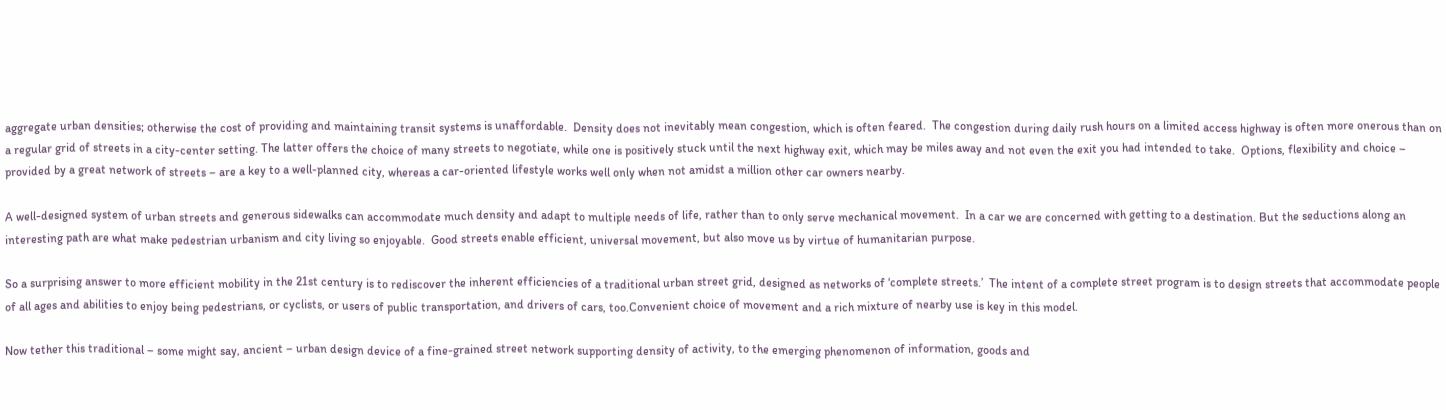aggregate urban densities; otherwise the cost of providing and maintaining transit systems is unaffordable.  Density does not inevitably mean congestion, which is often feared.  The congestion during daily rush hours on a limited access highway is often more onerous than on a regular grid of streets in a city-center setting. The latter offers the choice of many streets to negotiate, while one is positively stuck until the next highway exit, which may be miles away and not even the exit you had intended to take.  Options, flexibility and choice – provided by a great network of streets – are a key to a well-planned city, whereas a car-oriented lifestyle works well only when not amidst a million other car owners nearby.

A well-designed system of urban streets and generous sidewalks can accommodate much density and adapt to multiple needs of life, rather than to only serve mechanical movement.  In a car we are concerned with getting to a destination. But the seductions along an interesting path are what make pedestrian urbanism and city living so enjoyable.  Good streets enable efficient, universal movement, but also move us by virtue of humanitarian purpose.

So a surprising answer to more efficient mobility in the 21st century is to rediscover the inherent efficiencies of a traditional urban street grid, designed as networks of ‘complete streets.’  The intent of a complete street program is to design streets that accommodate people of all ages and abilities to enjoy being pedestrians, or cyclists, or users of public transportation, and drivers of cars, too.Convenient choice of movement and a rich mixture of nearby use is key in this model.

Now tether this traditional – some might say, ancient – urban design device of a fine-grained street network supporting density of activity, to the emerging phenomenon of information, goods and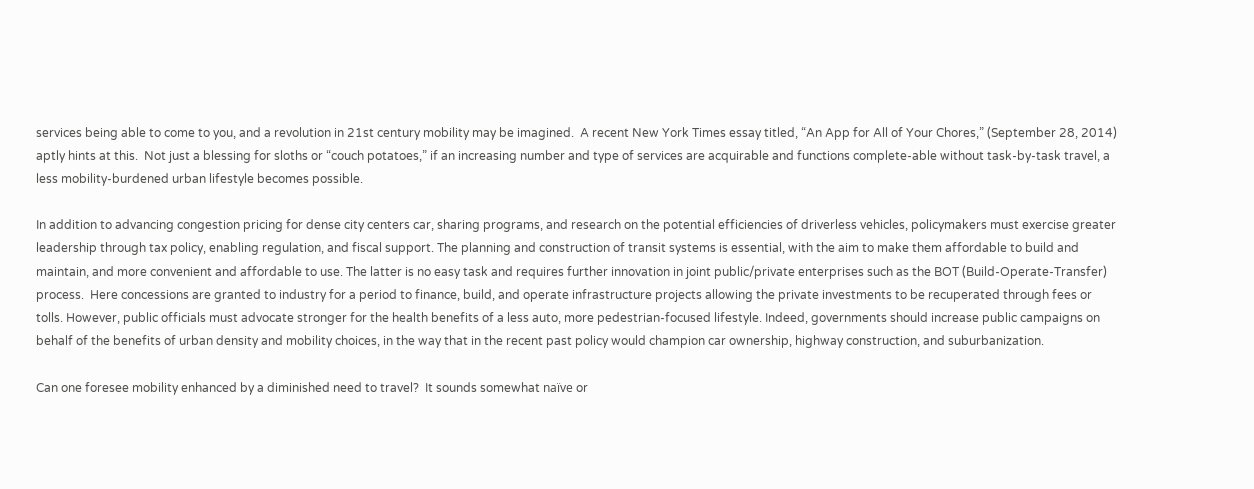services being able to come to you, and a revolution in 21st century mobility may be imagined.  A recent New York Times essay titled, “An App for All of Your Chores,” (September 28, 2014) aptly hints at this.  Not just a blessing for sloths or “couch potatoes,” if an increasing number and type of services are acquirable and functions complete-able without task-by-task travel, a less mobility-burdened urban lifestyle becomes possible.

In addition to advancing congestion pricing for dense city centers car, sharing programs, and research on the potential efficiencies of driverless vehicles, policymakers must exercise greater leadership through tax policy, enabling regulation, and fiscal support. The planning and construction of transit systems is essential, with the aim to make them affordable to build and maintain, and more convenient and affordable to use. The latter is no easy task and requires further innovation in joint public/private enterprises such as the BOT (Build-Operate-Transfer) process.  Here concessions are granted to industry for a period to finance, build, and operate infrastructure projects allowing the private investments to be recuperated through fees or tolls. However, public officials must advocate stronger for the health benefits of a less auto, more pedestrian-focused lifestyle. Indeed, governments should increase public campaigns on behalf of the benefits of urban density and mobility choices, in the way that in the recent past policy would champion car ownership, highway construction, and suburbanization.

Can one foresee mobility enhanced by a diminished need to travel?  It sounds somewhat naïve or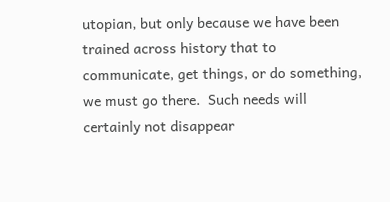utopian, but only because we have been trained across history that to communicate, get things, or do something, we must go there.  Such needs will certainly not disappear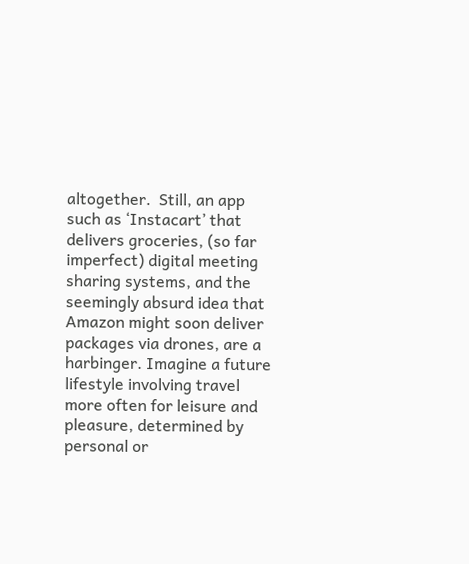altogether.  Still, an app such as ‘Instacart’ that delivers groceries, (so far imperfect) digital meeting sharing systems, and the seemingly absurd idea that Amazon might soon deliver packages via drones, are a harbinger. Imagine a future lifestyle involving travel more often for leisure and pleasure, determined by personal or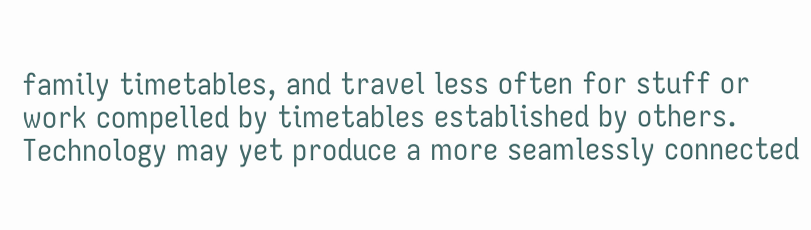family timetables, and travel less often for stuff or work compelled by timetables established by others.  Technology may yet produce a more seamlessly connected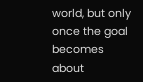world, but only once the goal becomes about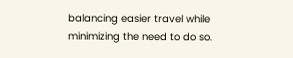balancing easier travel while minimizing the need to do so.